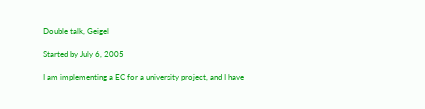Double talk, Geigel

Started by July 6, 2005

I am implementing a EC for a university project, and I have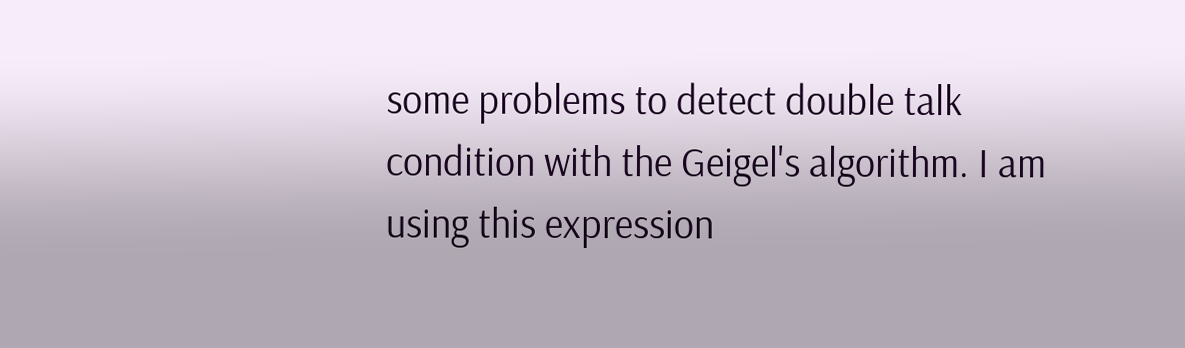some problems to detect double talk condition with the Geigel's algorithm. I am using this expression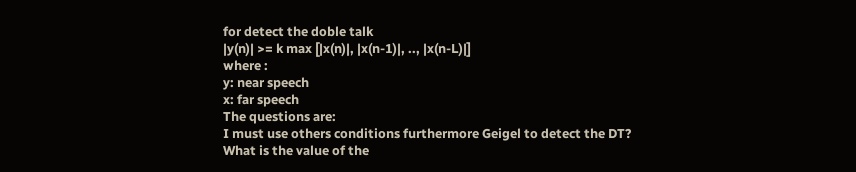for detect the doble talk
|y(n)| >= k max [|x(n)|, |x(n-1)|, .., |x(n-L)|]
where :
y: near speech
x: far speech
The questions are:
I must use others conditions furthermore Geigel to detect the DT?
What is the value of the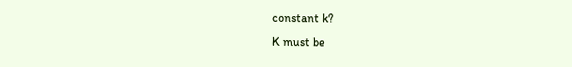constant k?
K must be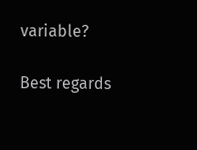variable?

Best regards